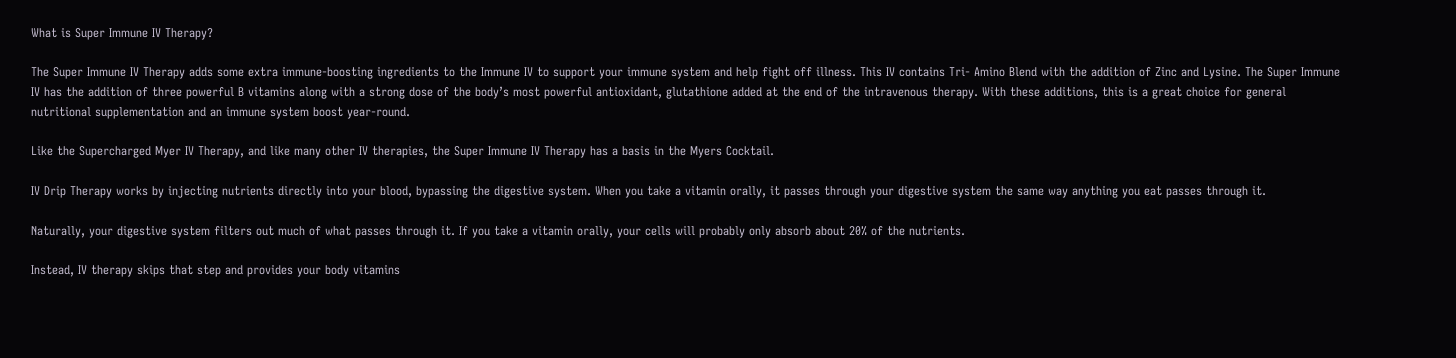What is Super Immune IV Therapy?

The Super Immune IV Therapy adds some extra immune-boosting ingredients to the Immune IV to support your immune system and help fight off illness. This IV contains Tri- Amino Blend with the addition of Zinc and Lysine. The Super Immune IV has the addition of three powerful B vitamins along with a strong dose of the body’s most powerful antioxidant, glutathione added at the end of the intravenous therapy. With these additions, this is a great choice for general nutritional supplementation and an immune system boost year-round.

Like the Supercharged Myer IV Therapy, and like many other IV therapies, the Super Immune IV Therapy has a basis in the Myers Cocktail.

IV Drip Therapy works by injecting nutrients directly into your blood, bypassing the digestive system. When you take a vitamin orally, it passes through your digestive system the same way anything you eat passes through it.

Naturally, your digestive system filters out much of what passes through it. If you take a vitamin orally, your cells will probably only absorb about 20% of the nutrients.

Instead, IV therapy skips that step and provides your body vitamins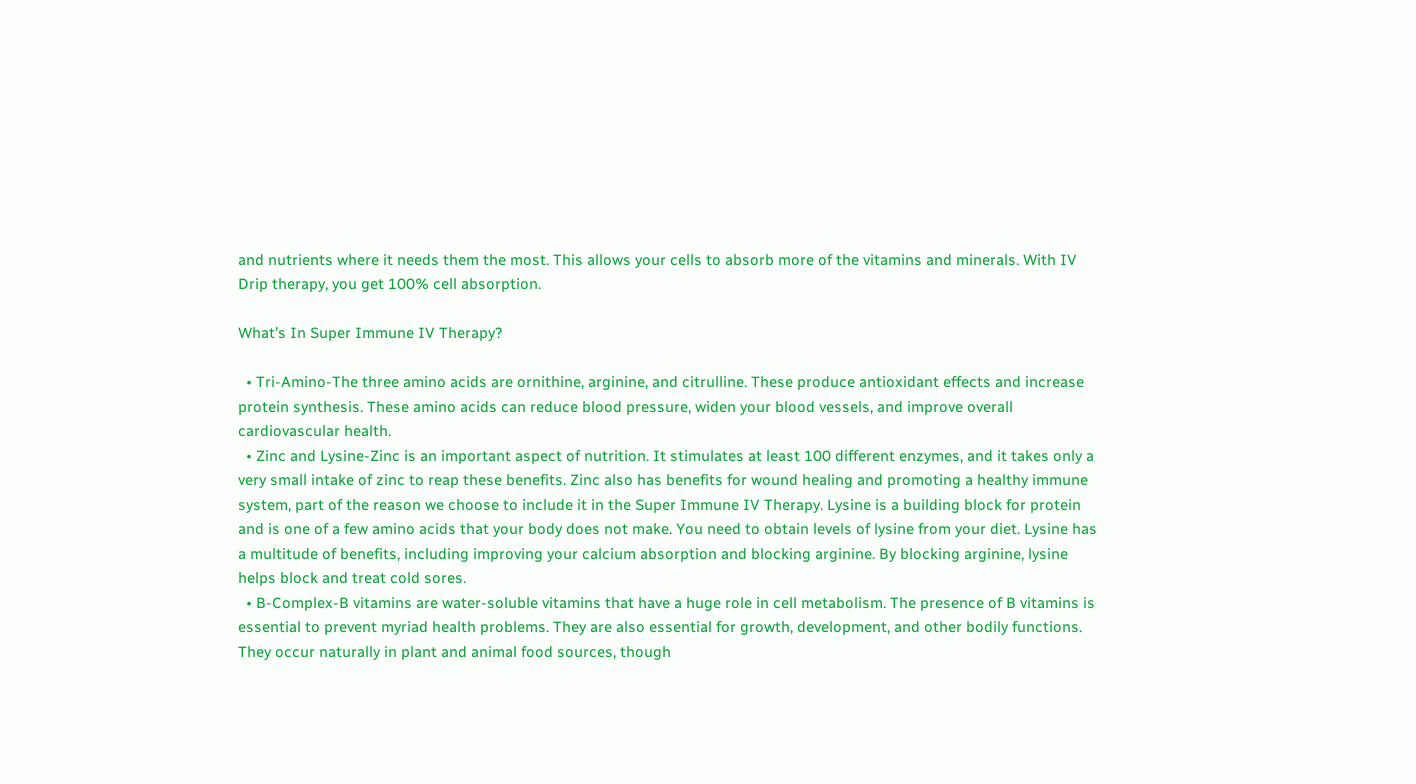and nutrients where it needs them the most. This allows your cells to absorb more of the vitamins and minerals. With IV Drip therapy, you get 100% cell absorption.

What’s In Super Immune IV Therapy?

  • Tri-Amino-The three amino acids are ornithine, arginine, and citrulline. These produce antioxidant effects and increase protein synthesis. These amino acids can reduce blood pressure, widen your blood vessels, and improve overall cardiovascular health.
  • Zinc and Lysine-Zinc is an important aspect of nutrition. It stimulates at least 100 different enzymes, and it takes only a very small intake of zinc to reap these benefits. Zinc also has benefits for wound healing and promoting a healthy immune system, part of the reason we choose to include it in the Super Immune IV Therapy. Lysine is a building block for protein and is one of a few amino acids that your body does not make. You need to obtain levels of lysine from your diet. Lysine has a multitude of benefits, including improving your calcium absorption and blocking arginine. By blocking arginine, lysine helps block and treat cold sores.
  • B-Complex-B vitamins are water-soluble vitamins that have a huge role in cell metabolism. The presence of B vitamins is essential to prevent myriad health problems. They are also essential for growth, development, and other bodily functions. They occur naturally in plant and animal food sources, though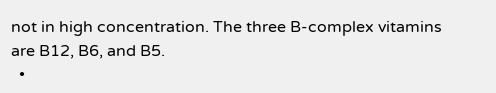not in high concentration. The three B-complex vitamins are B12, B6, and B5.
  •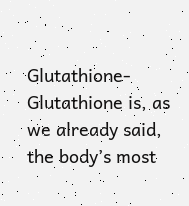Glutathione-Glutathione is, as we already said, the body’s most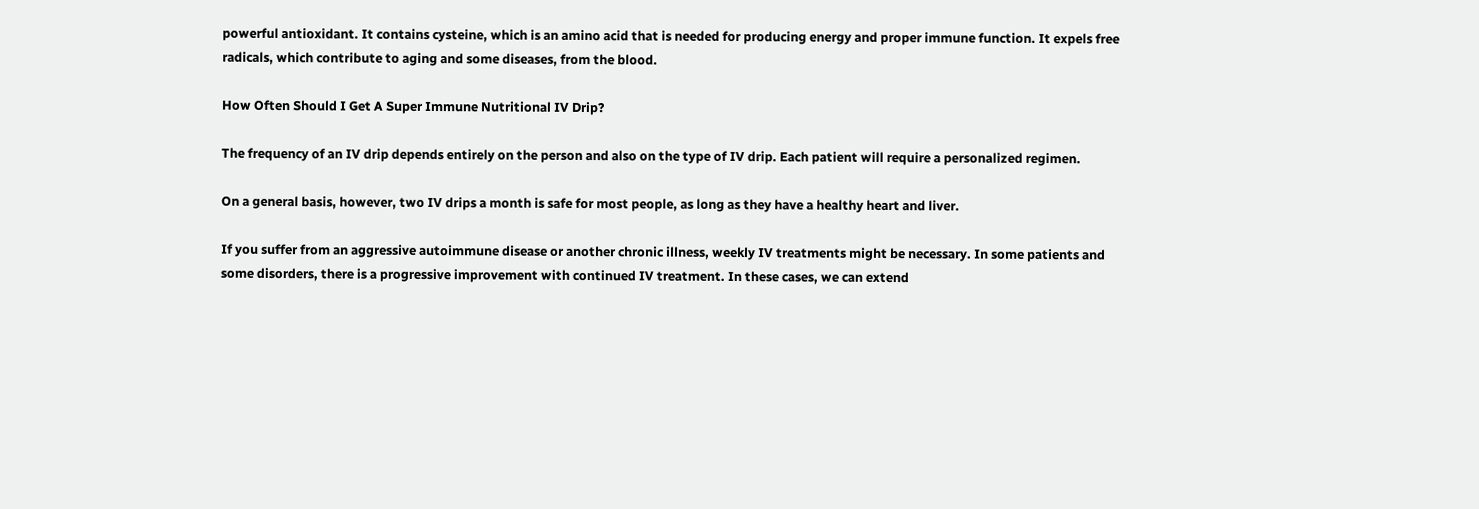powerful antioxidant. It contains cysteine, which is an amino acid that is needed for producing energy and proper immune function. It expels free radicals, which contribute to aging and some diseases, from the blood.

How Often Should I Get A Super Immune Nutritional IV Drip?

The frequency of an IV drip depends entirely on the person and also on the type of IV drip. Each patient will require a personalized regimen.

On a general basis, however, two IV drips a month is safe for most people, as long as they have a healthy heart and liver.

If you suffer from an aggressive autoimmune disease or another chronic illness, weekly IV treatments might be necessary. In some patients and some disorders, there is a progressive improvement with continued IV treatment. In these cases, we can extend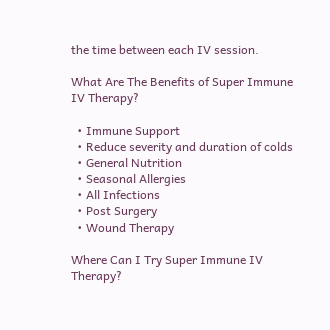the time between each IV session.

What Are The Benefits of Super Immune IV Therapy?

  • Immune Support
  • Reduce severity and duration of colds
  • General Nutrition
  • Seasonal Allergies
  • All Infections
  • Post Surgery
  • Wound Therapy

Where Can I Try Super Immune IV Therapy?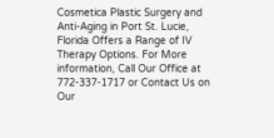Cosmetica Plastic Surgery and Anti-Aging in Port St. Lucie, Florida Offers a Range of IV Therapy Options. For More information, Call Our Office at 772-337-1717 or Contact Us on Our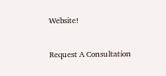Website!

Request A Consultation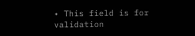• This field is for validation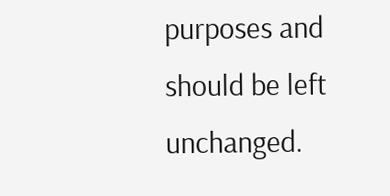purposes and should be left unchanged.